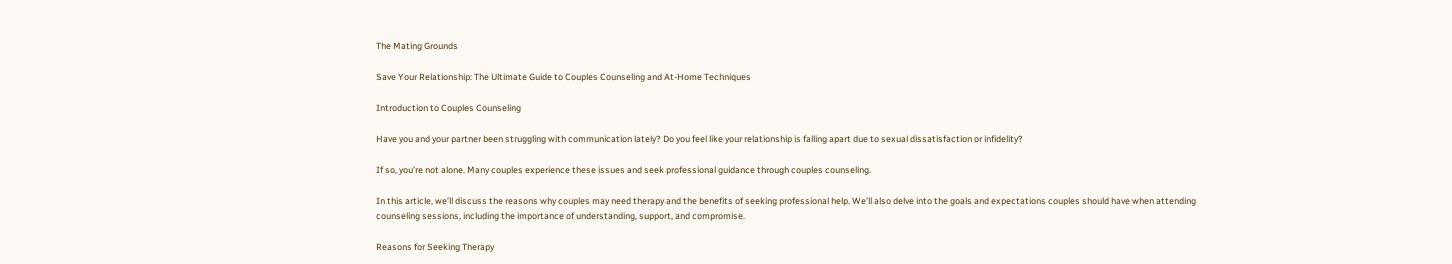The Mating Grounds

Save Your Relationship: The Ultimate Guide to Couples Counseling and At-Home Techniques

Introduction to Couples Counseling

Have you and your partner been struggling with communication lately? Do you feel like your relationship is falling apart due to sexual dissatisfaction or infidelity?

If so, you’re not alone. Many couples experience these issues and seek professional guidance through couples counseling.

In this article, we’ll discuss the reasons why couples may need therapy and the benefits of seeking professional help. We’ll also delve into the goals and expectations couples should have when attending counseling sessions, including the importance of understanding, support, and compromise.

Reasons for Seeking Therapy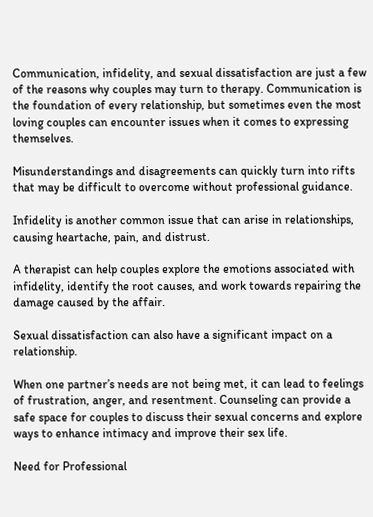Communication, infidelity, and sexual dissatisfaction are just a few of the reasons why couples may turn to therapy. Communication is the foundation of every relationship, but sometimes even the most loving couples can encounter issues when it comes to expressing themselves.

Misunderstandings and disagreements can quickly turn into rifts that may be difficult to overcome without professional guidance.

Infidelity is another common issue that can arise in relationships, causing heartache, pain, and distrust.

A therapist can help couples explore the emotions associated with infidelity, identify the root causes, and work towards repairing the damage caused by the affair.

Sexual dissatisfaction can also have a significant impact on a relationship.

When one partner’s needs are not being met, it can lead to feelings of frustration, anger, and resentment. Counseling can provide a safe space for couples to discuss their sexual concerns and explore ways to enhance intimacy and improve their sex life.

Need for Professional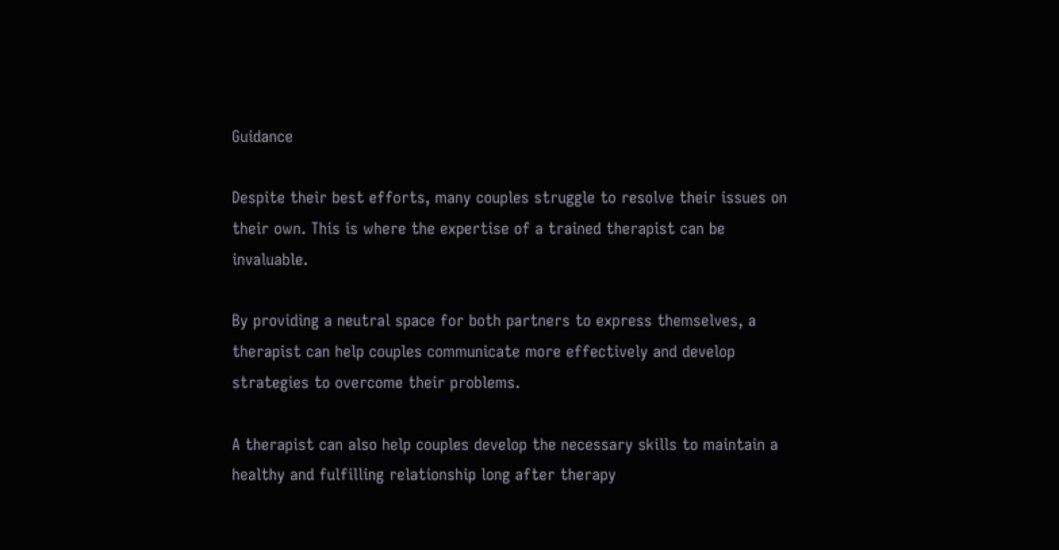Guidance

Despite their best efforts, many couples struggle to resolve their issues on their own. This is where the expertise of a trained therapist can be invaluable.

By providing a neutral space for both partners to express themselves, a therapist can help couples communicate more effectively and develop strategies to overcome their problems.

A therapist can also help couples develop the necessary skills to maintain a healthy and fulfilling relationship long after therapy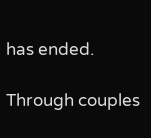has ended.

Through couples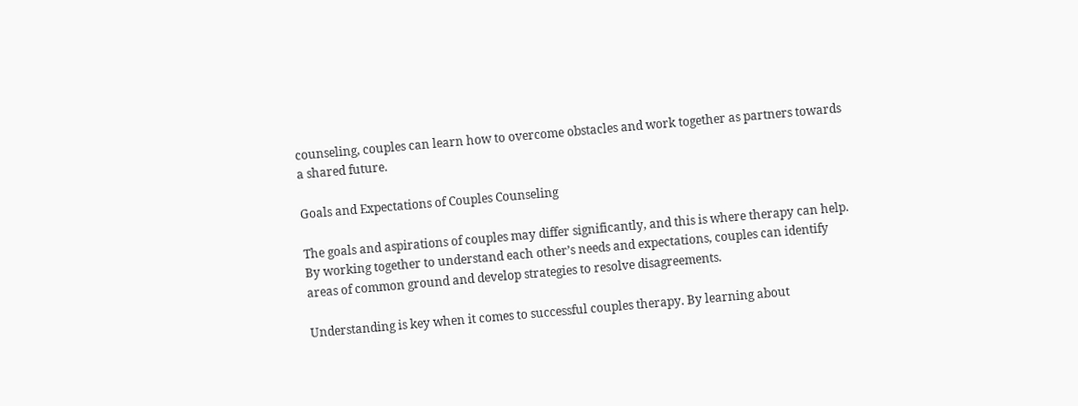counseling, couples can learn how to overcome obstacles and work together as partners towards a shared future.

Goals and Expectations of Couples Counseling

The goals and aspirations of couples may differ significantly, and this is where therapy can help. By working together to understand each other’s needs and expectations, couples can identify areas of common ground and develop strategies to resolve disagreements.

Understanding is key when it comes to successful couples therapy. By learning about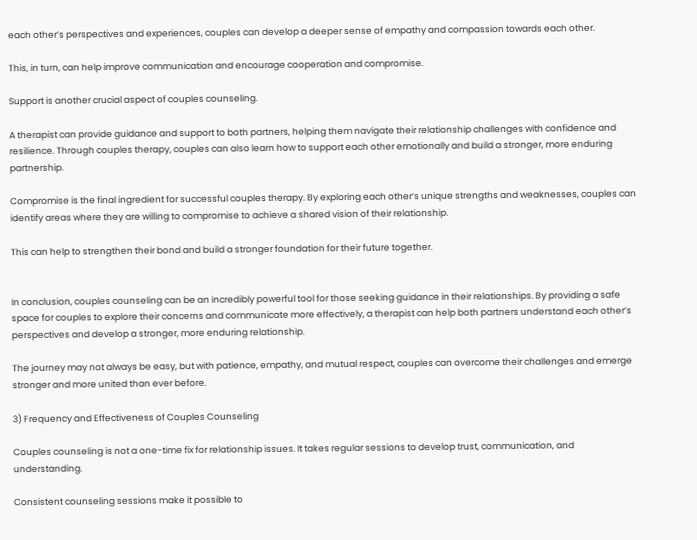each other’s perspectives and experiences, couples can develop a deeper sense of empathy and compassion towards each other.

This, in turn, can help improve communication and encourage cooperation and compromise.

Support is another crucial aspect of couples counseling.

A therapist can provide guidance and support to both partners, helping them navigate their relationship challenges with confidence and resilience. Through couples therapy, couples can also learn how to support each other emotionally and build a stronger, more enduring partnership.

Compromise is the final ingredient for successful couples therapy. By exploring each other’s unique strengths and weaknesses, couples can identify areas where they are willing to compromise to achieve a shared vision of their relationship.

This can help to strengthen their bond and build a stronger foundation for their future together.


In conclusion, couples counseling can be an incredibly powerful tool for those seeking guidance in their relationships. By providing a safe space for couples to explore their concerns and communicate more effectively, a therapist can help both partners understand each other’s perspectives and develop a stronger, more enduring relationship.

The journey may not always be easy, but with patience, empathy, and mutual respect, couples can overcome their challenges and emerge stronger and more united than ever before.

3) Frequency and Effectiveness of Couples Counseling

Couples counseling is not a one-time fix for relationship issues. It takes regular sessions to develop trust, communication, and understanding.

Consistent counseling sessions make it possible to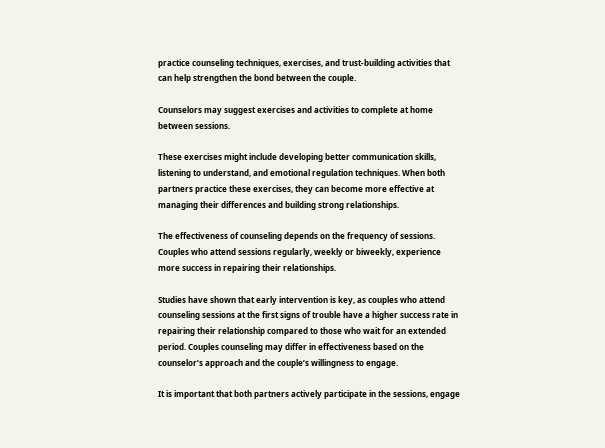practice counseling techniques, exercises, and trust-building activities that can help strengthen the bond between the couple.

Counselors may suggest exercises and activities to complete at home between sessions.

These exercises might include developing better communication skills, listening to understand, and emotional regulation techniques. When both partners practice these exercises, they can become more effective at managing their differences and building strong relationships.

The effectiveness of counseling depends on the frequency of sessions. Couples who attend sessions regularly, weekly or biweekly, experience more success in repairing their relationships.

Studies have shown that early intervention is key, as couples who attend counseling sessions at the first signs of trouble have a higher success rate in repairing their relationship compared to those who wait for an extended period. Couples counseling may differ in effectiveness based on the counselor’s approach and the couple’s willingness to engage.

It is important that both partners actively participate in the sessions, engage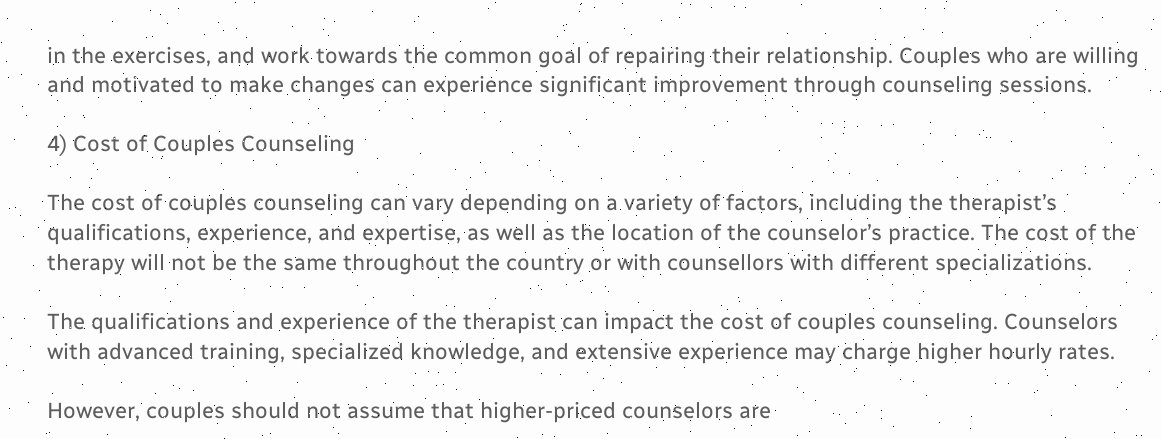in the exercises, and work towards the common goal of repairing their relationship. Couples who are willing and motivated to make changes can experience significant improvement through counseling sessions.

4) Cost of Couples Counseling

The cost of couples counseling can vary depending on a variety of factors, including the therapist’s qualifications, experience, and expertise, as well as the location of the counselor’s practice. The cost of the therapy will not be the same throughout the country or with counsellors with different specializations.

The qualifications and experience of the therapist can impact the cost of couples counseling. Counselors with advanced training, specialized knowledge, and extensive experience may charge higher hourly rates.

However, couples should not assume that higher-priced counselors are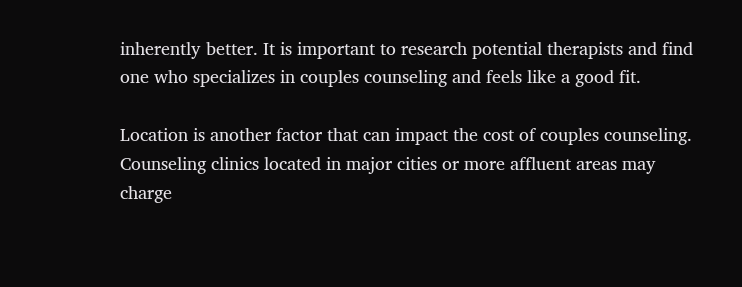inherently better. It is important to research potential therapists and find one who specializes in couples counseling and feels like a good fit.

Location is another factor that can impact the cost of couples counseling. Counseling clinics located in major cities or more affluent areas may charge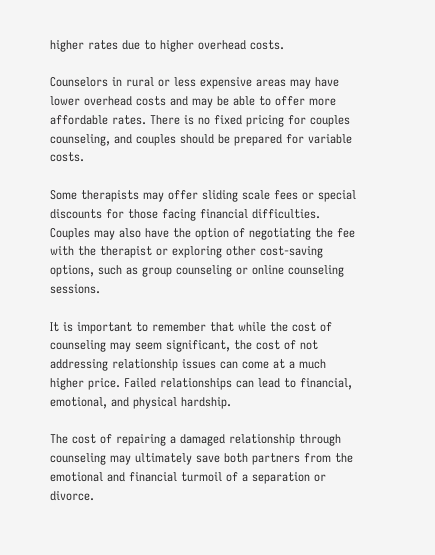higher rates due to higher overhead costs.

Counselors in rural or less expensive areas may have lower overhead costs and may be able to offer more affordable rates. There is no fixed pricing for couples counseling, and couples should be prepared for variable costs.

Some therapists may offer sliding scale fees or special discounts for those facing financial difficulties. Couples may also have the option of negotiating the fee with the therapist or exploring other cost-saving options, such as group counseling or online counseling sessions.

It is important to remember that while the cost of counseling may seem significant, the cost of not addressing relationship issues can come at a much higher price. Failed relationships can lead to financial, emotional, and physical hardship.

The cost of repairing a damaged relationship through counseling may ultimately save both partners from the emotional and financial turmoil of a separation or divorce.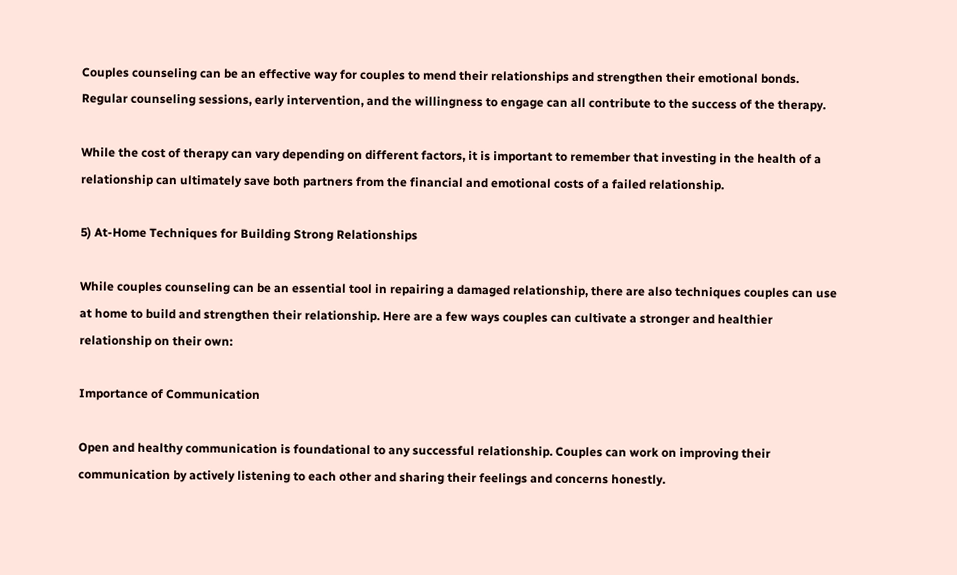Couples counseling can be an effective way for couples to mend their relationships and strengthen their emotional bonds. Regular counseling sessions, early intervention, and the willingness to engage can all contribute to the success of the therapy.

While the cost of therapy can vary depending on different factors, it is important to remember that investing in the health of a relationship can ultimately save both partners from the financial and emotional costs of a failed relationship.

5) At-Home Techniques for Building Strong Relationships

While couples counseling can be an essential tool in repairing a damaged relationship, there are also techniques couples can use at home to build and strengthen their relationship. Here are a few ways couples can cultivate a stronger and healthier relationship on their own:

Importance of Communication

Open and healthy communication is foundational to any successful relationship. Couples can work on improving their communication by actively listening to each other and sharing their feelings and concerns honestly.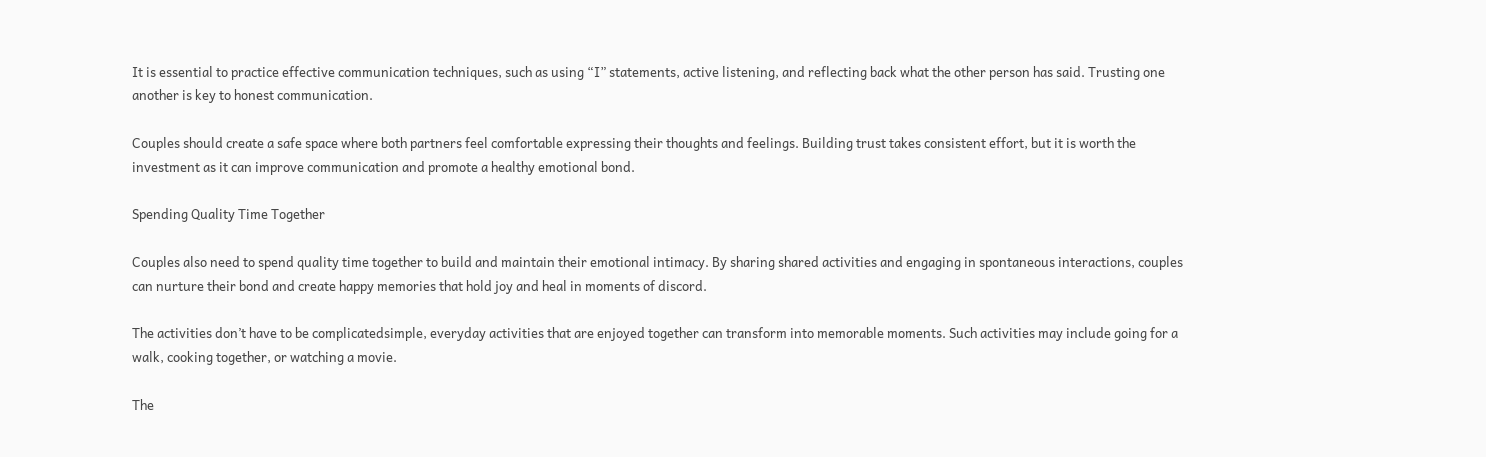It is essential to practice effective communication techniques, such as using “I” statements, active listening, and reflecting back what the other person has said. Trusting one another is key to honest communication.

Couples should create a safe space where both partners feel comfortable expressing their thoughts and feelings. Building trust takes consistent effort, but it is worth the investment as it can improve communication and promote a healthy emotional bond.

Spending Quality Time Together

Couples also need to spend quality time together to build and maintain their emotional intimacy. By sharing shared activities and engaging in spontaneous interactions, couples can nurture their bond and create happy memories that hold joy and heal in moments of discord.

The activities don’t have to be complicatedsimple, everyday activities that are enjoyed together can transform into memorable moments. Such activities may include going for a walk, cooking together, or watching a movie.

The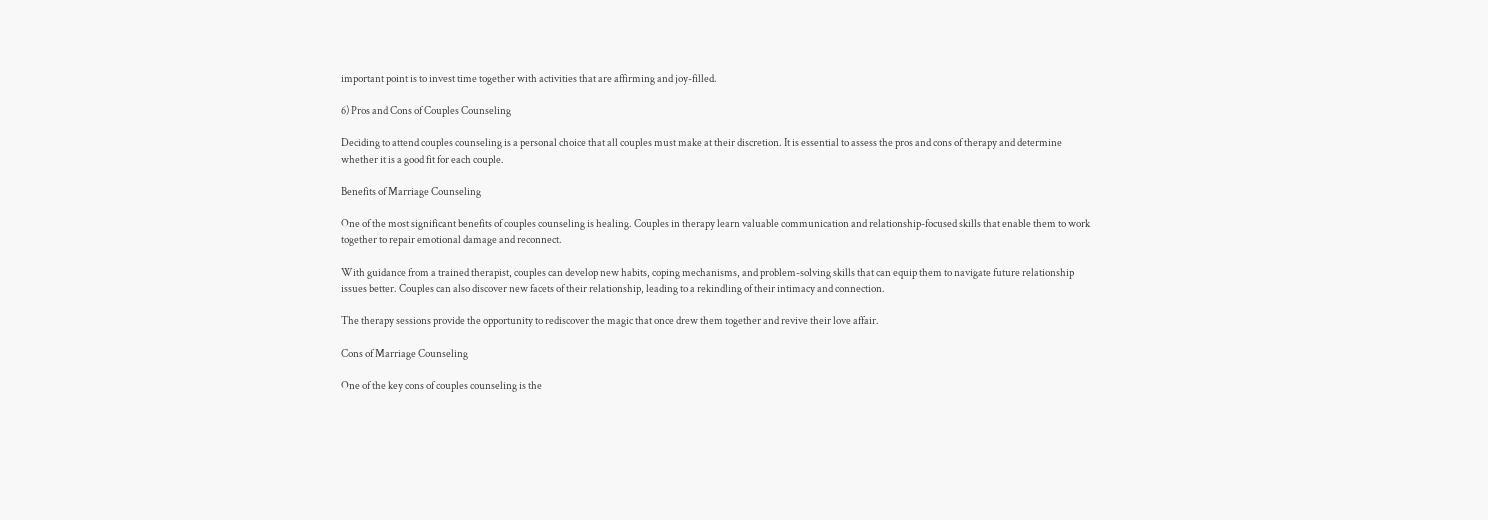important point is to invest time together with activities that are affirming and joy-filled.

6) Pros and Cons of Couples Counseling

Deciding to attend couples counseling is a personal choice that all couples must make at their discretion. It is essential to assess the pros and cons of therapy and determine whether it is a good fit for each couple.

Benefits of Marriage Counseling

One of the most significant benefits of couples counseling is healing. Couples in therapy learn valuable communication and relationship-focused skills that enable them to work together to repair emotional damage and reconnect.

With guidance from a trained therapist, couples can develop new habits, coping mechanisms, and problem-solving skills that can equip them to navigate future relationship issues better. Couples can also discover new facets of their relationship, leading to a rekindling of their intimacy and connection.

The therapy sessions provide the opportunity to rediscover the magic that once drew them together and revive their love affair.

Cons of Marriage Counseling

One of the key cons of couples counseling is the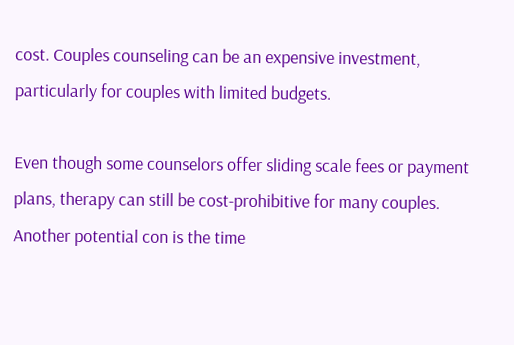cost. Couples counseling can be an expensive investment, particularly for couples with limited budgets.

Even though some counselors offer sliding scale fees or payment plans, therapy can still be cost-prohibitive for many couples. Another potential con is the time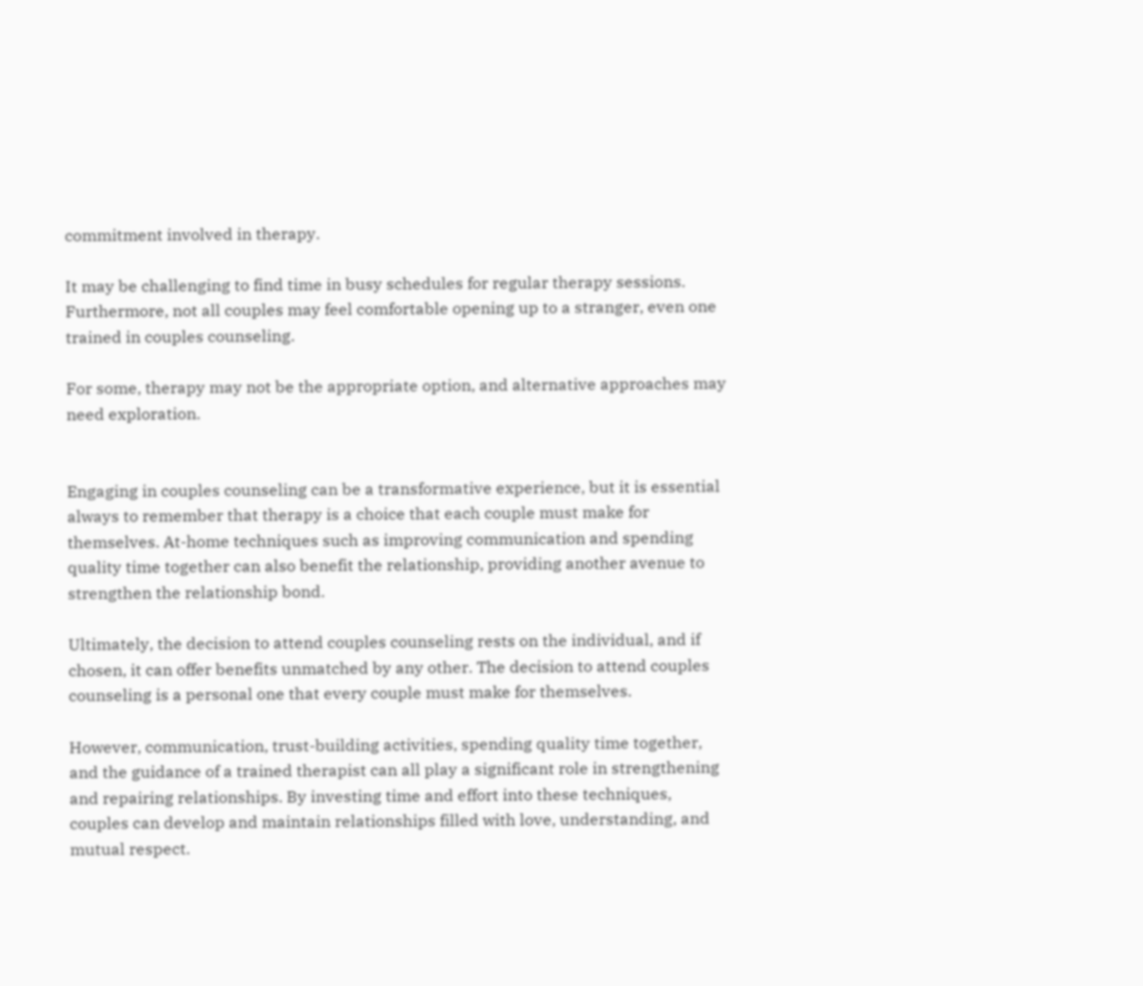commitment involved in therapy.

It may be challenging to find time in busy schedules for regular therapy sessions. Furthermore, not all couples may feel comfortable opening up to a stranger, even one trained in couples counseling.

For some, therapy may not be the appropriate option, and alternative approaches may need exploration.


Engaging in couples counseling can be a transformative experience, but it is essential always to remember that therapy is a choice that each couple must make for themselves. At-home techniques such as improving communication and spending quality time together can also benefit the relationship, providing another avenue to strengthen the relationship bond.

Ultimately, the decision to attend couples counseling rests on the individual, and if chosen, it can offer benefits unmatched by any other. The decision to attend couples counseling is a personal one that every couple must make for themselves.

However, communication, trust-building activities, spending quality time together, and the guidance of a trained therapist can all play a significant role in strengthening and repairing relationships. By investing time and effort into these techniques, couples can develop and maintain relationships filled with love, understanding, and mutual respect.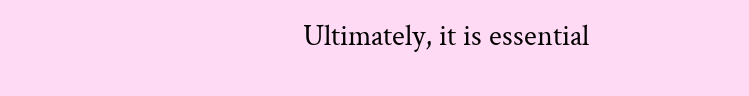Ultimately, it is essential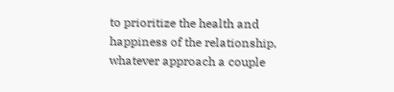to prioritize the health and happiness of the relationship, whatever approach a couple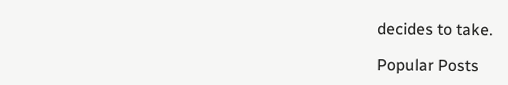decides to take.

Popular Posts